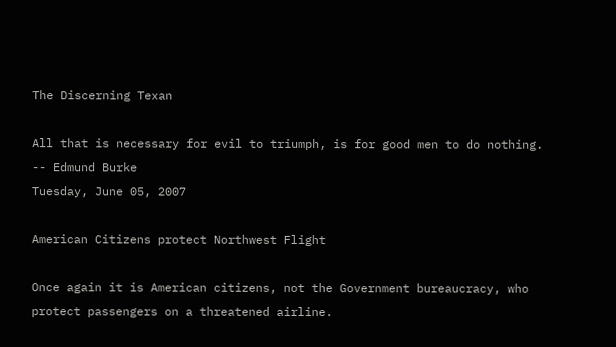The Discerning Texan

All that is necessary for evil to triumph, is for good men to do nothing.
-- Edmund Burke
Tuesday, June 05, 2007

American Citizens protect Northwest Flight

Once again it is American citizens, not the Government bureaucracy, who protect passengers on a threatened airline.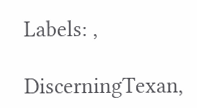Labels: ,

DiscerningTexan,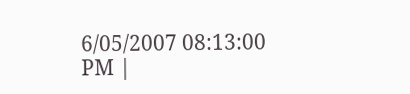6/05/2007 08:13:00 PM |